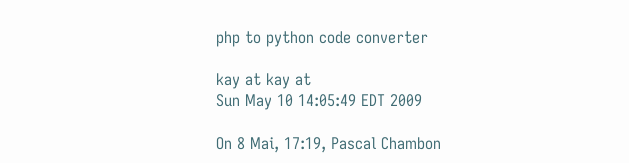php to python code converter

kay at kay at
Sun May 10 14:05:49 EDT 2009

On 8 Mai, 17:19, Pascal Chambon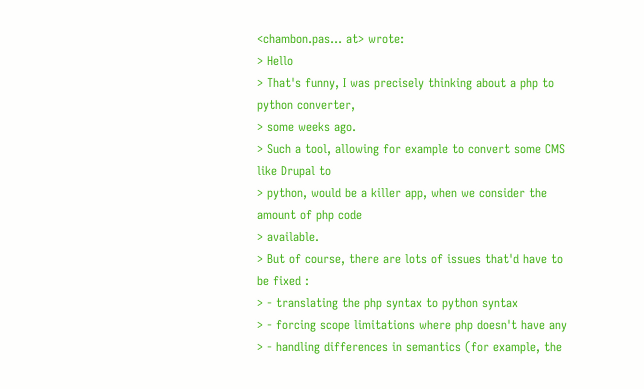<chambon.pas... at> wrote:
> Hello
> That's funny, I was precisely thinking about a php to python converter,
> some weeks ago.
> Such a tool, allowing for example to convert some CMS like Drupal to
> python, would be a killer app, when we consider the amount of php code
> available.
> But of course, there are lots of issues that'd have to be fixed :
> - translating the php syntax to python syntax
> - forcing scope limitations where php doesn't have any
> - handling differences in semantics (for example, the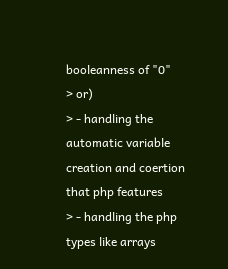booleanness of "0"
> or)
> - handling the automatic variable creation and coertion that php features
> - handling the php types like arrays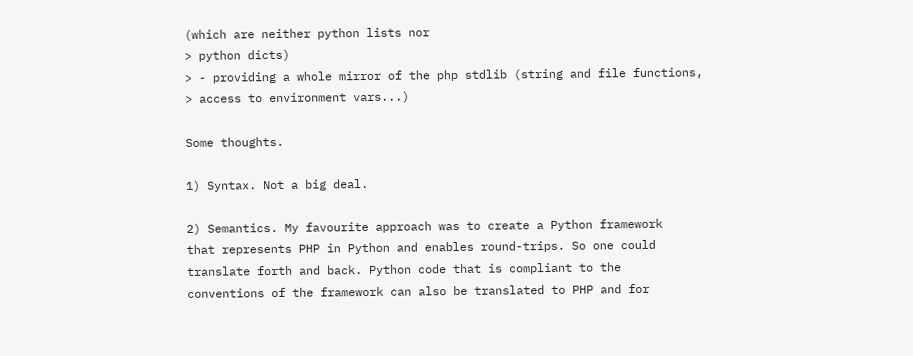(which are neither python lists nor
> python dicts)
> - providing a whole mirror of the php stdlib (string and file functions,
> access to environment vars...)

Some thoughts.

1) Syntax. Not a big deal.

2) Semantics. My favourite approach was to create a Python framework
that represents PHP in Python and enables round-trips. So one could
translate forth and back. Python code that is compliant to the
conventions of the framework can also be translated to PHP and for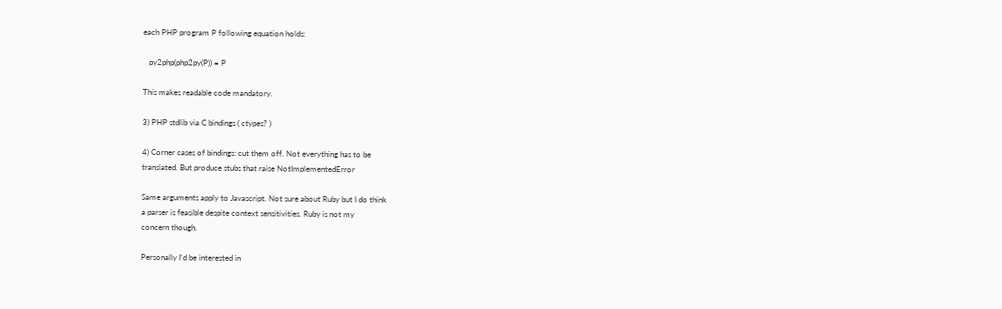each PHP program P following equation holds:

   py2php(php2py(P)) = P

This makes readable code mandatory.

3) PHP stdlib via C bindings ( ctypes? )

4) Corner cases of bindings: cut them off. Not everything has to be
translated. But produce stubs that raise NotImplementedError

Same arguments apply to Javascript. Not sure about Ruby but I do think
a parser is feasible despite context sensitivities. Ruby is not my
concern though.

Personally I'd be interested in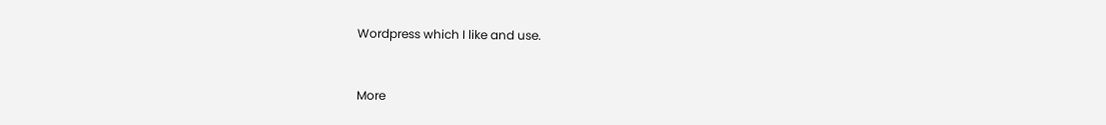Wordpress which I like and use.


More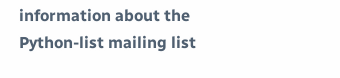information about the Python-list mailing list